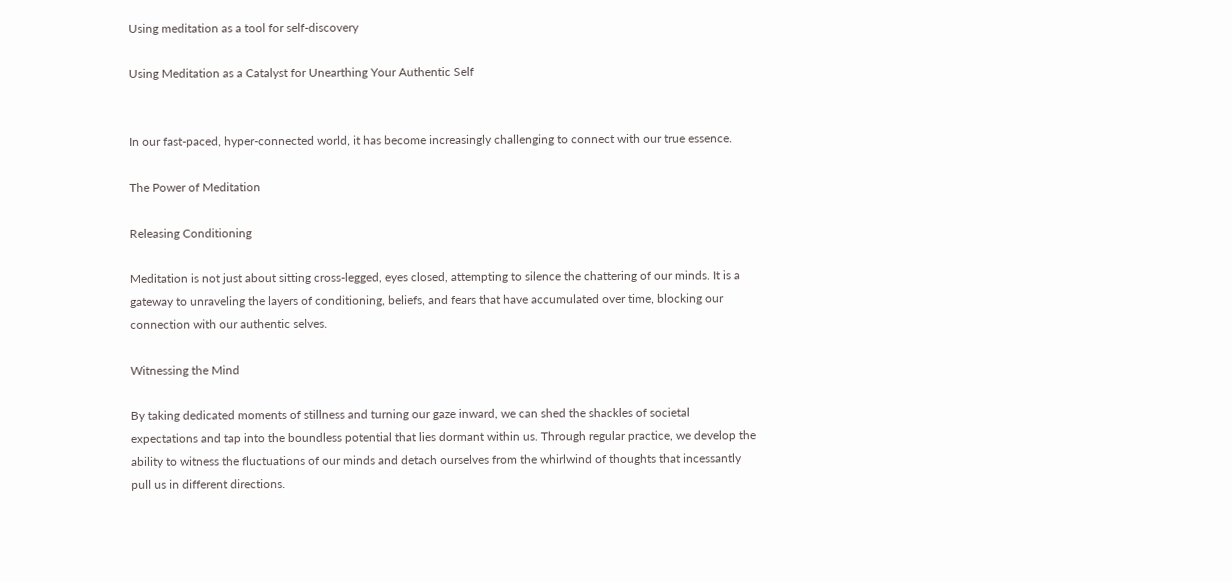Using meditation as a tool for self-discovery

Using Meditation as a Catalyst for Unearthing Your Authentic Self


In our fast-paced, hyper-connected world, it has become increasingly challenging to connect with our true essence.

The Power of Meditation

Releasing Conditioning

Meditation is not just about sitting cross-legged, eyes closed, attempting to silence the chattering of our minds. It is a gateway to unraveling the layers of conditioning, beliefs, and fears that have accumulated over time, blocking our connection with our authentic selves.

Witnessing the Mind

By taking dedicated moments of stillness and turning our gaze inward, we can shed the shackles of societal expectations and tap into the boundless potential that lies dormant within us. Through regular practice, we develop the ability to witness the fluctuations of our minds and detach ourselves from the whirlwind of thoughts that incessantly pull us in different directions.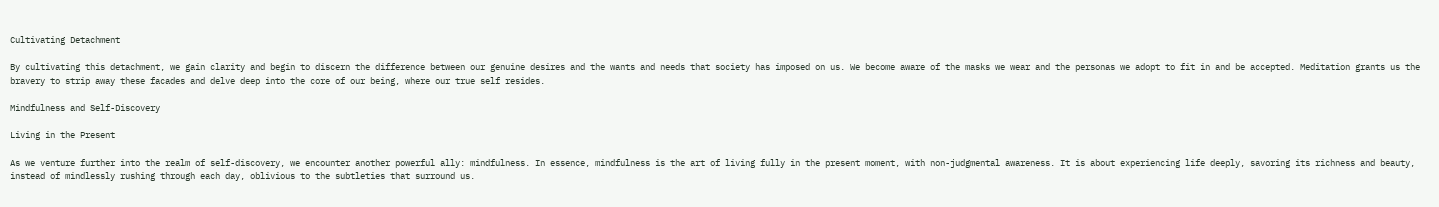Cultivating Detachment

By cultivating this detachment, we gain clarity and begin to discern the difference between our genuine desires and the wants and needs that society has imposed on us. We become aware of the masks we wear and the personas we adopt to fit in and be accepted. Meditation grants us the bravery to strip away these facades and delve deep into the core of our being, where our true self resides.

Mindfulness and Self-Discovery

Living in the Present

As we venture further into the realm of self-discovery, we encounter another powerful ally: mindfulness. In essence, mindfulness is the art of living fully in the present moment, with non-judgmental awareness. It is about experiencing life deeply, savoring its richness and beauty, instead of mindlessly rushing through each day, oblivious to the subtleties that surround us.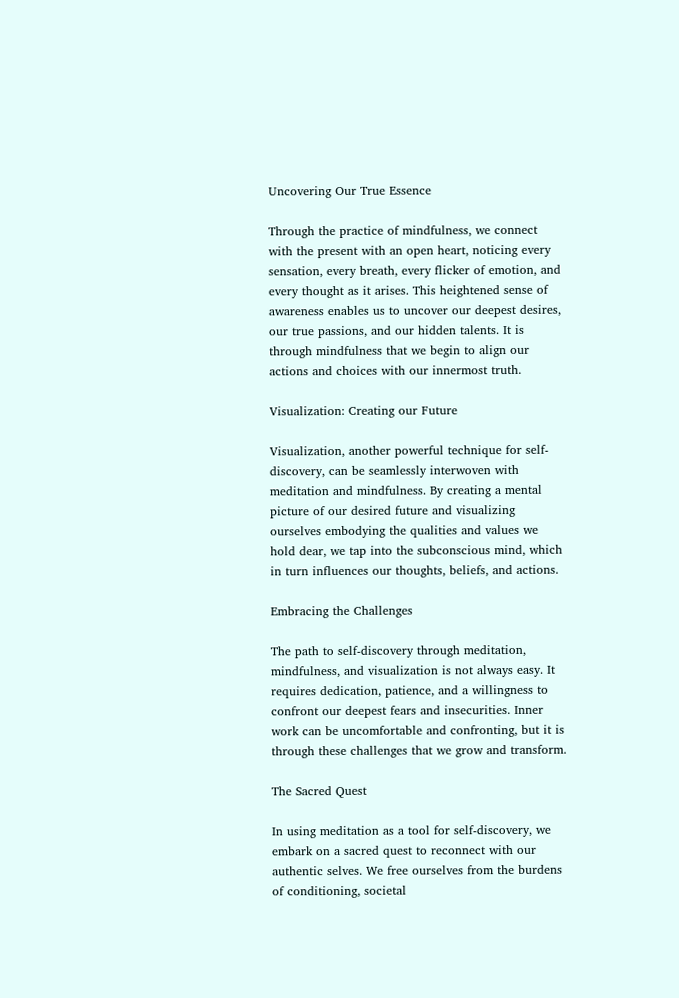Uncovering Our True Essence

Through the practice of mindfulness, we connect with the present with an open heart, noticing every sensation, every breath, every flicker of emotion, and every thought as it arises. This heightened sense of awareness enables us to uncover our deepest desires, our true passions, and our hidden talents. It is through mindfulness that we begin to align our actions and choices with our innermost truth.

Visualization: Creating our Future

Visualization, another powerful technique for self-discovery, can be seamlessly interwoven with meditation and mindfulness. By creating a mental picture of our desired future and visualizing ourselves embodying the qualities and values we hold dear, we tap into the subconscious mind, which in turn influences our thoughts, beliefs, and actions.

Embracing the Challenges

The path to self-discovery through meditation, mindfulness, and visualization is not always easy. It requires dedication, patience, and a willingness to confront our deepest fears and insecurities. Inner work can be uncomfortable and confronting, but it is through these challenges that we grow and transform.

The Sacred Quest

In using meditation as a tool for self-discovery, we embark on a sacred quest to reconnect with our authentic selves. We free ourselves from the burdens of conditioning, societal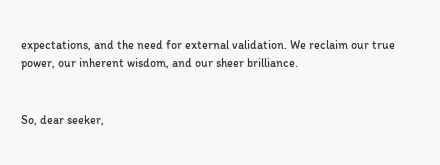expectations, and the need for external validation. We reclaim our true power, our inherent wisdom, and our sheer brilliance.


So, dear seeker,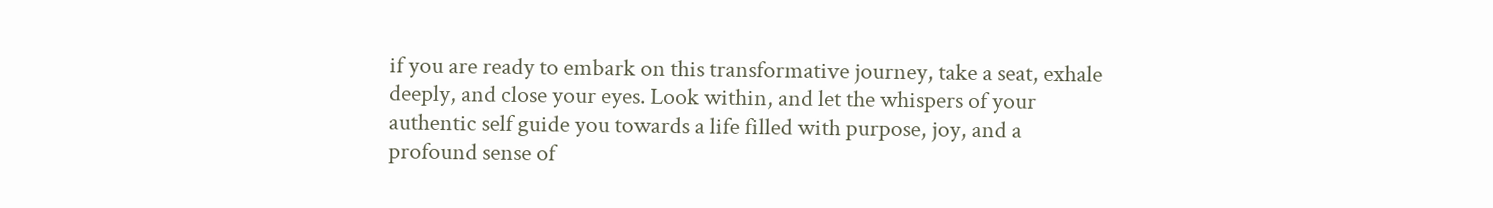if you are ready to embark on this transformative journey, take a seat, exhale deeply, and close your eyes. Look within, and let the whispers of your authentic self guide you towards a life filled with purpose, joy, and a profound sense of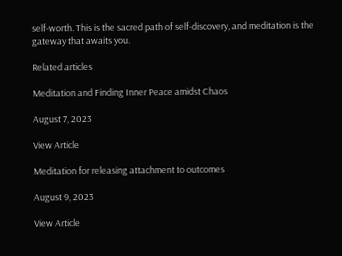self-worth. This is the sacred path of self-discovery, and meditation is the gateway that awaits you.

Related articles

Meditation and Finding Inner Peace amidst Chaos

August 7, 2023

View Article

Meditation for releasing attachment to outcomes

August 9, 2023

View Article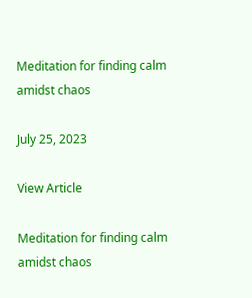Meditation for finding calm amidst chaos

July 25, 2023

View Article

Meditation for finding calm amidst chaos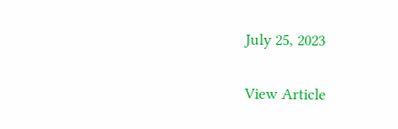July 25, 2023

View Article